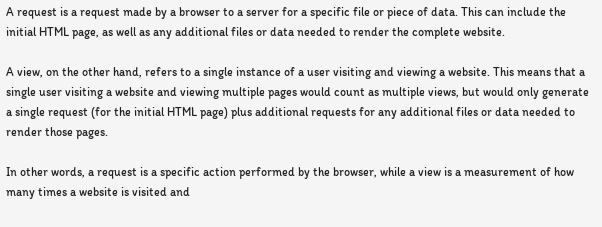A request is a request made by a browser to a server for a specific file or piece of data. This can include the initial HTML page, as well as any additional files or data needed to render the complete website.

A view, on the other hand, refers to a single instance of a user visiting and viewing a website. This means that a single user visiting a website and viewing multiple pages would count as multiple views, but would only generate a single request (for the initial HTML page) plus additional requests for any additional files or data needed to render those pages.

In other words, a request is a specific action performed by the browser, while a view is a measurement of how many times a website is visited and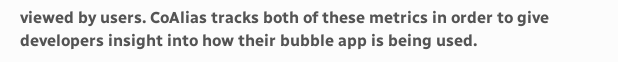viewed by users. CoAlias tracks both of these metrics in order to give developers insight into how their bubble app is being used.